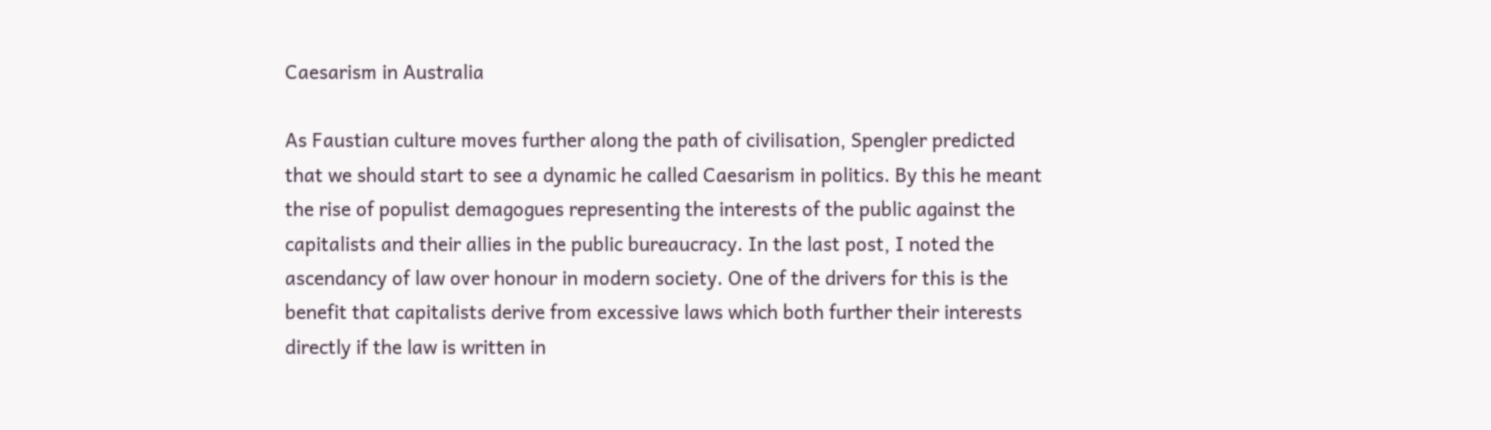Caesarism in Australia

As Faustian culture moves further along the path of civilisation, Spengler predicted that we should start to see a dynamic he called Caesarism in politics. By this he meant the rise of populist demagogues representing the interests of the public against the capitalists and their allies in the public bureaucracy. In the last post, I noted the ascendancy of law over honour in modern society. One of the drivers for this is the benefit that capitalists derive from excessive laws which both further their interests directly if the law is written in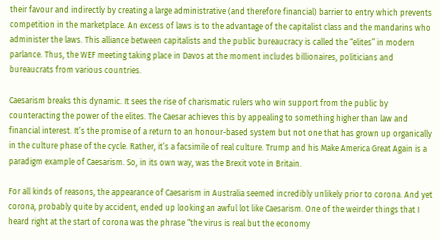their favour and indirectly by creating a large administrative (and therefore financial) barrier to entry which prevents competition in the marketplace. An excess of laws is to the advantage of the capitalist class and the mandarins who administer the laws. This alliance between capitalists and the public bureaucracy is called the “elites” in modern parlance. Thus, the WEF meeting taking place in Davos at the moment includes billionaires, politicians and bureaucrats from various countries.

Caesarism breaks this dynamic. It sees the rise of charismatic rulers who win support from the public by counteracting the power of the elites. The Caesar achieves this by appealing to something higher than law and financial interest. It’s the promise of a return to an honour-based system but not one that has grown up organically in the culture phase of the cycle. Rather, it’s a facsimile of real culture. Trump and his Make America Great Again is a paradigm example of Caesarism. So, in its own way, was the Brexit vote in Britain.

For all kinds of reasons, the appearance of Caesarism in Australia seemed incredibly unlikely prior to corona. And yet corona, probably quite by accident, ended up looking an awful lot like Caesarism. One of the weirder things that I heard right at the start of corona was the phrase “the virus is real but the economy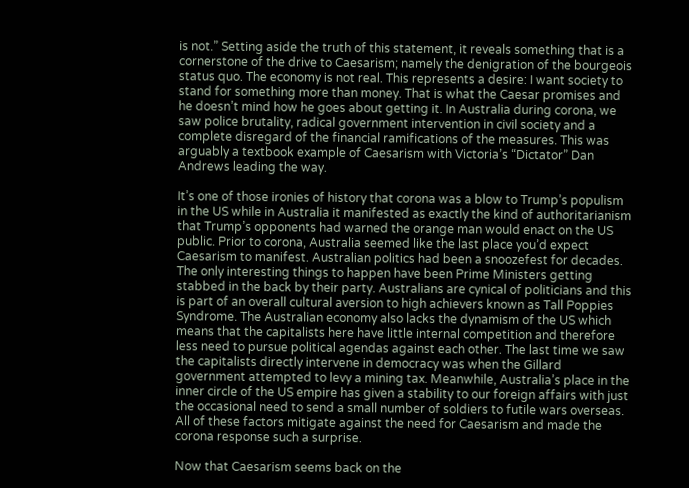is not.” Setting aside the truth of this statement, it reveals something that is a cornerstone of the drive to Caesarism; namely the denigration of the bourgeois status quo. The economy is not real. This represents a desire: I want society to stand for something more than money. That is what the Caesar promises and he doesn’t mind how he goes about getting it. In Australia during corona, we saw police brutality, radical government intervention in civil society and a complete disregard of the financial ramifications of the measures. This was arguably a textbook example of Caesarism with Victoria’s “Dictator” Dan Andrews leading the way.

It’s one of those ironies of history that corona was a blow to Trump’s populism in the US while in Australia it manifested as exactly the kind of authoritarianism that Trump’s opponents had warned the orange man would enact on the US public. Prior to corona, Australia seemed like the last place you’d expect Caesarism to manifest. Australian politics had been a snoozefest for decades. The only interesting things to happen have been Prime Ministers getting stabbed in the back by their party. Australians are cynical of politicians and this is part of an overall cultural aversion to high achievers known as Tall Poppies Syndrome. The Australian economy also lacks the dynamism of the US which means that the capitalists here have little internal competition and therefore less need to pursue political agendas against each other. The last time we saw the capitalists directly intervene in democracy was when the Gillard government attempted to levy a mining tax. Meanwhile, Australia’s place in the inner circle of the US empire has given a stability to our foreign affairs with just the occasional need to send a small number of soldiers to futile wars overseas. All of these factors mitigate against the need for Caesarism and made the corona response such a surprise.

Now that Caesarism seems back on the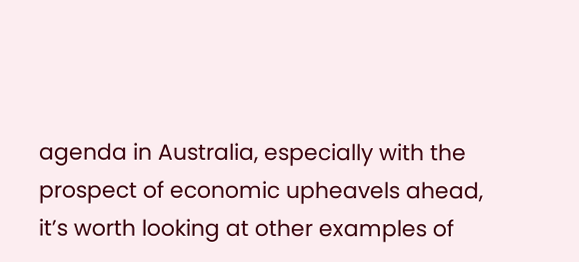agenda in Australia, especially with the prospect of economic upheavels ahead, it’s worth looking at other examples of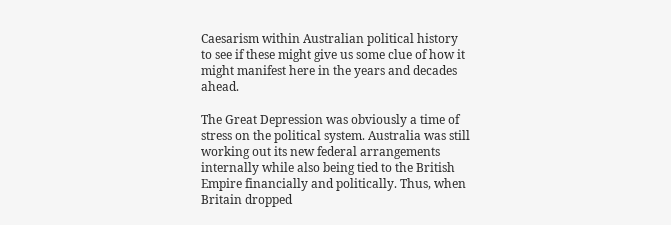Caesarism within Australian political history to see if these might give us some clue of how it might manifest here in the years and decades ahead.

The Great Depression was obviously a time of stress on the political system. Australia was still working out its new federal arrangements internally while also being tied to the British Empire financially and politically. Thus, when Britain dropped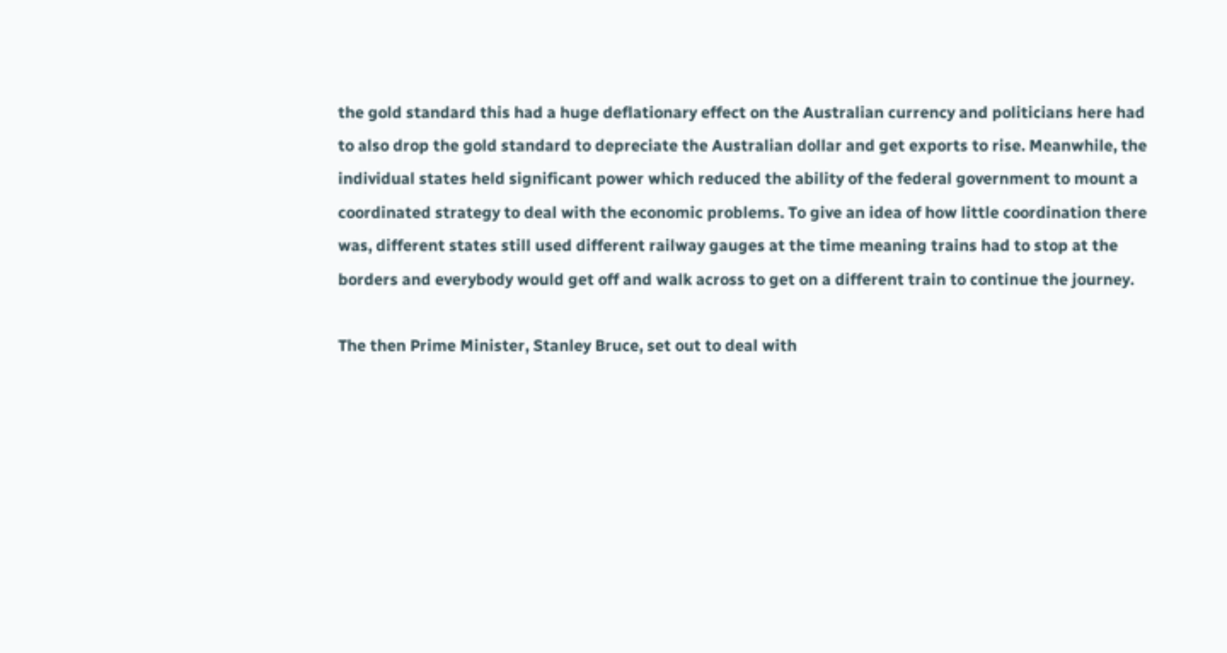the gold standard this had a huge deflationary effect on the Australian currency and politicians here had to also drop the gold standard to depreciate the Australian dollar and get exports to rise. Meanwhile, the individual states held significant power which reduced the ability of the federal government to mount a coordinated strategy to deal with the economic problems. To give an idea of how little coordination there was, different states still used different railway gauges at the time meaning trains had to stop at the borders and everybody would get off and walk across to get on a different train to continue the journey.

The then Prime Minister, Stanley Bruce, set out to deal with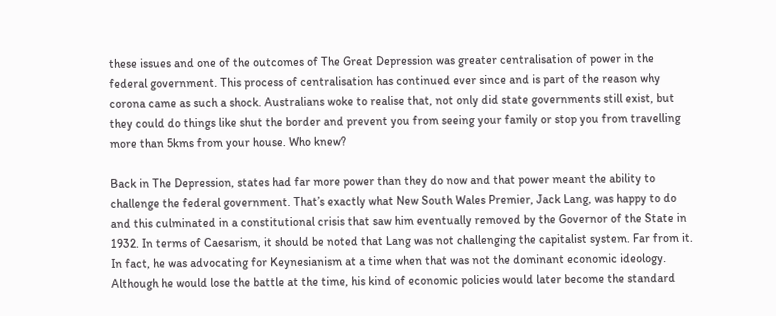these issues and one of the outcomes of The Great Depression was greater centralisation of power in the federal government. This process of centralisation has continued ever since and is part of the reason why corona came as such a shock. Australians woke to realise that, not only did state governments still exist, but they could do things like shut the border and prevent you from seeing your family or stop you from travelling more than 5kms from your house. Who knew?

Back in The Depression, states had far more power than they do now and that power meant the ability to challenge the federal government. That’s exactly what New South Wales Premier, Jack Lang, was happy to do and this culminated in a constitutional crisis that saw him eventually removed by the Governor of the State in 1932. In terms of Caesarism, it should be noted that Lang was not challenging the capitalist system. Far from it. In fact, he was advocating for Keynesianism at a time when that was not the dominant economic ideology. Although he would lose the battle at the time, his kind of economic policies would later become the standard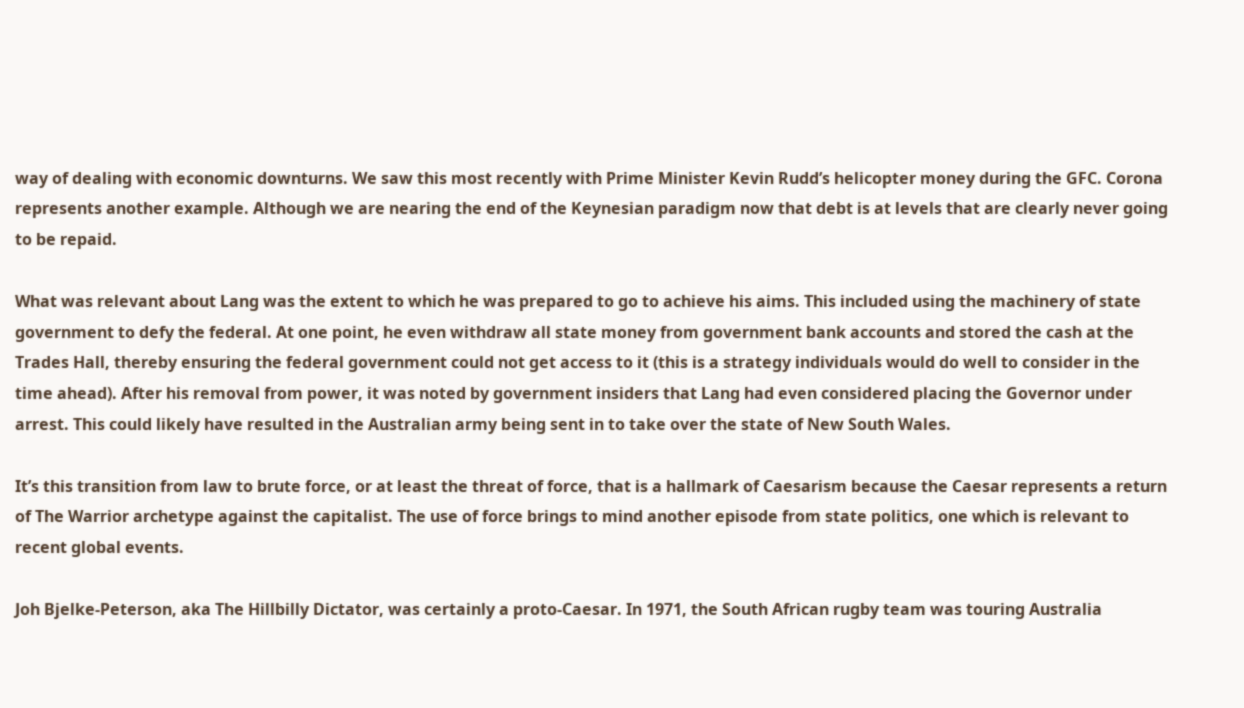way of dealing with economic downturns. We saw this most recently with Prime Minister Kevin Rudd’s helicopter money during the GFC. Corona represents another example. Although we are nearing the end of the Keynesian paradigm now that debt is at levels that are clearly never going to be repaid.

What was relevant about Lang was the extent to which he was prepared to go to achieve his aims. This included using the machinery of state government to defy the federal. At one point, he even withdraw all state money from government bank accounts and stored the cash at the Trades Hall, thereby ensuring the federal government could not get access to it (this is a strategy individuals would do well to consider in the time ahead). After his removal from power, it was noted by government insiders that Lang had even considered placing the Governor under arrest. This could likely have resulted in the Australian army being sent in to take over the state of New South Wales.

It’s this transition from law to brute force, or at least the threat of force, that is a hallmark of Caesarism because the Caesar represents a return of The Warrior archetype against the capitalist. The use of force brings to mind another episode from state politics, one which is relevant to recent global events.

Joh Bjelke-Peterson, aka The Hillbilly Dictator, was certainly a proto-Caesar. In 1971, the South African rugby team was touring Australia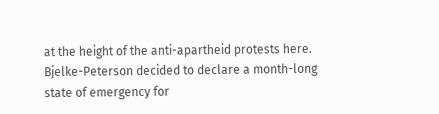at the height of the anti-apartheid protests here. Bjelke-Peterson decided to declare a month-long state of emergency for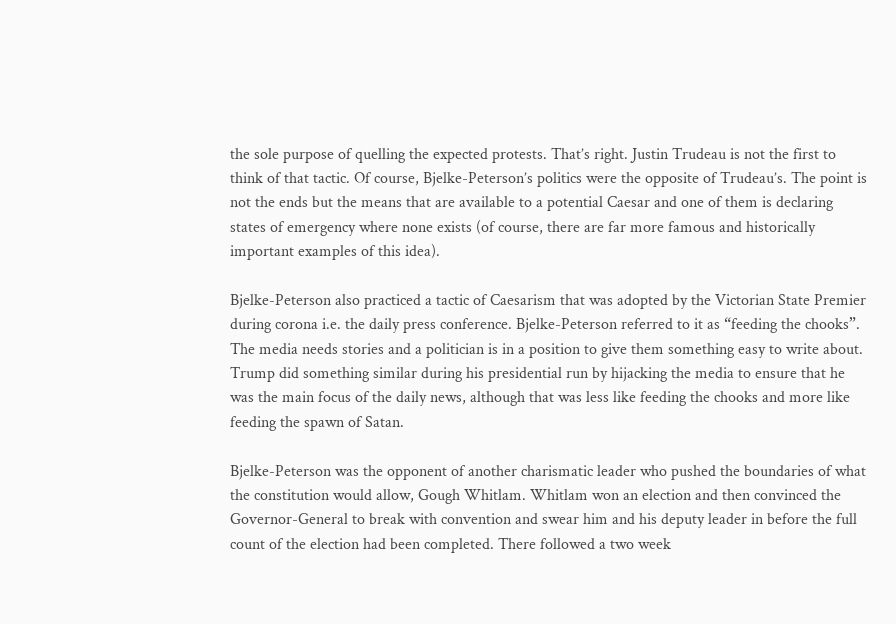the sole purpose of quelling the expected protests. That’s right. Justin Trudeau is not the first to think of that tactic. Of course, Bjelke-Peterson’s politics were the opposite of Trudeau’s. The point is not the ends but the means that are available to a potential Caesar and one of them is declaring states of emergency where none exists (of course, there are far more famous and historically important examples of this idea).

Bjelke-Peterson also practiced a tactic of Caesarism that was adopted by the Victorian State Premier during corona i.e. the daily press conference. Bjelke-Peterson referred to it as “feeding the chooks”. The media needs stories and a politician is in a position to give them something easy to write about. Trump did something similar during his presidential run by hijacking the media to ensure that he was the main focus of the daily news, although that was less like feeding the chooks and more like feeding the spawn of Satan.

Bjelke-Peterson was the opponent of another charismatic leader who pushed the boundaries of what the constitution would allow, Gough Whitlam. Whitlam won an election and then convinced the Governor-General to break with convention and swear him and his deputy leader in before the full count of the election had been completed. There followed a two week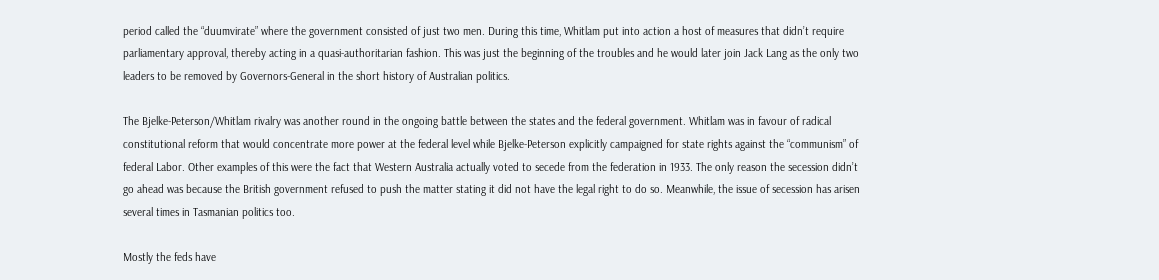period called the “duumvirate” where the government consisted of just two men. During this time, Whitlam put into action a host of measures that didn’t require parliamentary approval, thereby acting in a quasi-authoritarian fashion. This was just the beginning of the troubles and he would later join Jack Lang as the only two leaders to be removed by Governors-General in the short history of Australian politics.

The Bjelke-Peterson/Whitlam rivalry was another round in the ongoing battle between the states and the federal government. Whitlam was in favour of radical constitutional reform that would concentrate more power at the federal level while Bjelke-Peterson explicitly campaigned for state rights against the “communism” of federal Labor. Other examples of this were the fact that Western Australia actually voted to secede from the federation in 1933. The only reason the secession didn’t go ahead was because the British government refused to push the matter stating it did not have the legal right to do so. Meanwhile, the issue of secession has arisen several times in Tasmanian politics too.

Mostly the feds have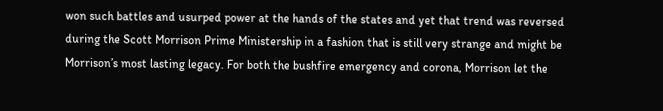won such battles and usurped power at the hands of the states and yet that trend was reversed during the Scott Morrison Prime Ministership in a fashion that is still very strange and might be Morrison’s most lasting legacy. For both the bushfire emergency and corona, Morrison let the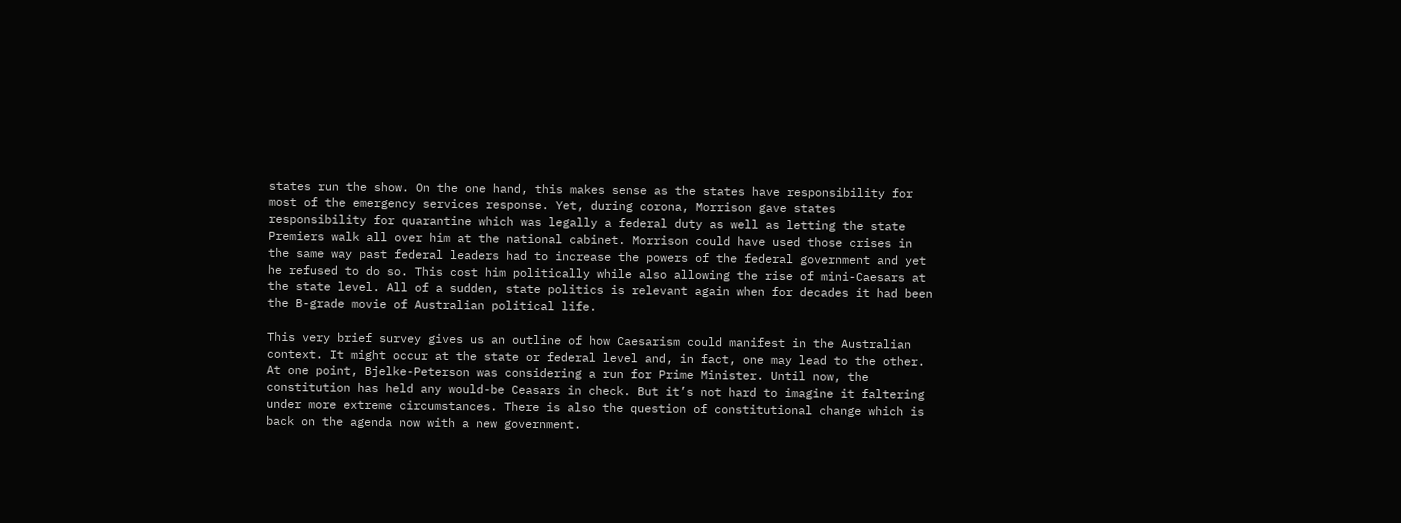states run the show. On the one hand, this makes sense as the states have responsibility for most of the emergency services response. Yet, during corona, Morrison gave states responsibility for quarantine which was legally a federal duty as well as letting the state Premiers walk all over him at the national cabinet. Morrison could have used those crises in the same way past federal leaders had to increase the powers of the federal government and yet he refused to do so. This cost him politically while also allowing the rise of mini-Caesars at the state level. All of a sudden, state politics is relevant again when for decades it had been the B-grade movie of Australian political life.

This very brief survey gives us an outline of how Caesarism could manifest in the Australian context. It might occur at the state or federal level and, in fact, one may lead to the other. At one point, Bjelke-Peterson was considering a run for Prime Minister. Until now, the constitution has held any would-be Ceasars in check. But it’s not hard to imagine it faltering under more extreme circumstances. There is also the question of constitutional change which is back on the agenda now with a new government.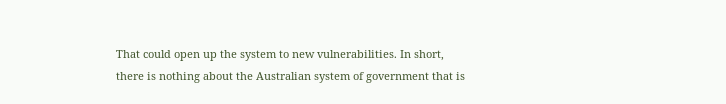That could open up the system to new vulnerabilities. In short, there is nothing about the Australian system of government that is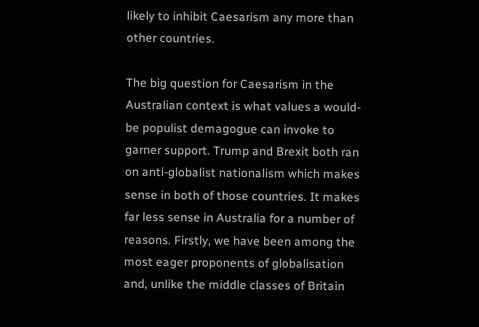likely to inhibit Caesarism any more than other countries.

The big question for Caesarism in the Australian context is what values a would-be populist demagogue can invoke to garner support. Trump and Brexit both ran on anti-globalist nationalism which makes sense in both of those countries. It makes far less sense in Australia for a number of reasons. Firstly, we have been among the most eager proponents of globalisation and, unlike the middle classes of Britain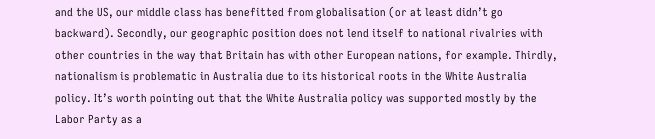and the US, our middle class has benefitted from globalisation (or at least didn’t go backward). Secondly, our geographic position does not lend itself to national rivalries with other countries in the way that Britain has with other European nations, for example. Thirdly, nationalism is problematic in Australia due to its historical roots in the White Australia policy. It’s worth pointing out that the White Australia policy was supported mostly by the Labor Party as a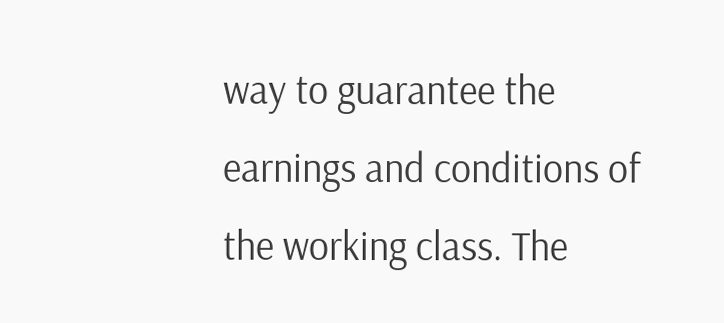way to guarantee the earnings and conditions of the working class. The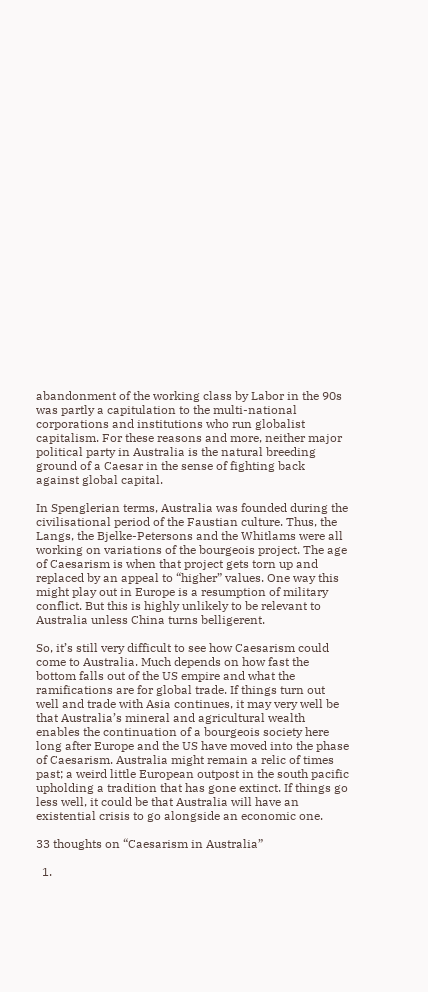abandonment of the working class by Labor in the 90s was partly a capitulation to the multi-national corporations and institutions who run globalist capitalism. For these reasons and more, neither major political party in Australia is the natural breeding ground of a Caesar in the sense of fighting back against global capital.

In Spenglerian terms, Australia was founded during the civilisational period of the Faustian culture. Thus, the Langs, the Bjelke-Petersons and the Whitlams were all working on variations of the bourgeois project. The age of Caesarism is when that project gets torn up and replaced by an appeal to “higher” values. One way this might play out in Europe is a resumption of military conflict. But this is highly unlikely to be relevant to Australia unless China turns belligerent.

So, it’s still very difficult to see how Caesarism could come to Australia. Much depends on how fast the bottom falls out of the US empire and what the ramifications are for global trade. If things turn out well and trade with Asia continues, it may very well be that Australia’s mineral and agricultural wealth enables the continuation of a bourgeois society here long after Europe and the US have moved into the phase of Caesarism. Australia might remain a relic of times past; a weird little European outpost in the south pacific upholding a tradition that has gone extinct. If things go less well, it could be that Australia will have an existential crisis to go alongside an economic one.

33 thoughts on “Caesarism in Australia”

  1.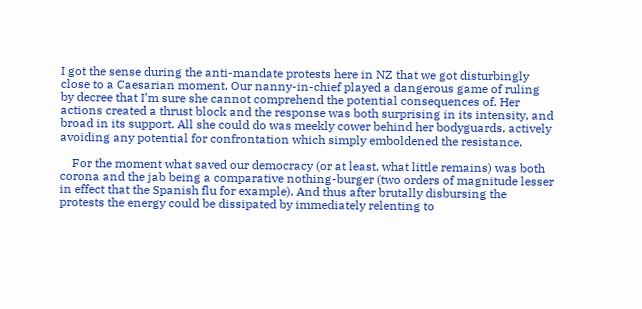I got the sense during the anti-mandate protests here in NZ that we got disturbingly close to a Caesarian moment. Our nanny-in-chief played a dangerous game of ruling by decree that I’m sure she cannot comprehend the potential consequences of. Her actions created a thrust block and the response was both surprising in its intensity, and broad in its support. All she could do was meekly cower behind her bodyguards, actively avoiding any potential for confrontation which simply emboldened the resistance.

    For the moment what saved our democracy (or at least, what little remains) was both corona and the jab being a comparative nothing-burger (two orders of magnitude lesser in effect that the Spanish flu for example). And thus after brutally disbursing the protests the energy could be dissipated by immediately relenting to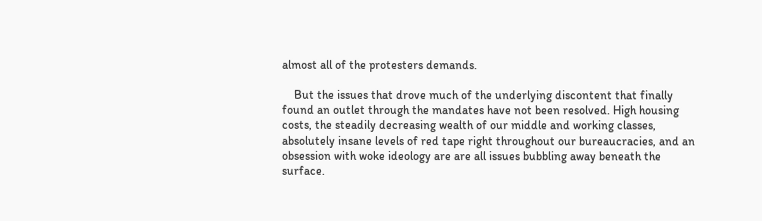almost all of the protesters demands.

    But the issues that drove much of the underlying discontent that finally found an outlet through the mandates have not been resolved. High housing costs, the steadily decreasing wealth of our middle and working classes, absolutely insane levels of red tape right throughout our bureaucracies, and an obsession with woke ideology are are all issues bubbling away beneath the surface.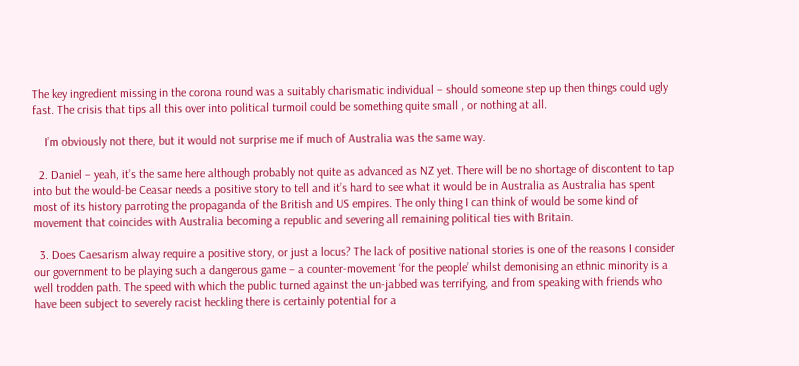The key ingredient missing in the corona round was a suitably charismatic individual – should someone step up then things could ugly fast. The crisis that tips all this over into political turmoil could be something quite small , or nothing at all.

    I’m obviously not there, but it would not surprise me if much of Australia was the same way.

  2. Daniel – yeah, it’s the same here although probably not quite as advanced as NZ yet. There will be no shortage of discontent to tap into but the would-be Ceasar needs a positive story to tell and it’s hard to see what it would be in Australia as Australia has spent most of its history parroting the propaganda of the British and US empires. The only thing I can think of would be some kind of movement that coincides with Australia becoming a republic and severing all remaining political ties with Britain.

  3. Does Caesarism alway require a positive story, or just a locus? The lack of positive national stories is one of the reasons I consider our government to be playing such a dangerous game – a counter-movement ‘for the people’ whilst demonising an ethnic minority is a well trodden path. The speed with which the public turned against the un-jabbed was terrifying, and from speaking with friends who have been subject to severely racist heckling there is certainly potential for a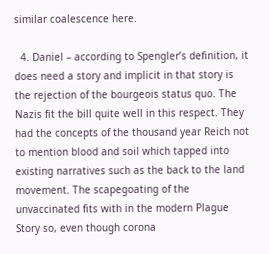similar coalescence here.

  4. Daniel – according to Spengler’s definition, it does need a story and implicit in that story is the rejection of the bourgeois status quo. The Nazis fit the bill quite well in this respect. They had the concepts of the thousand year Reich not to mention blood and soil which tapped into existing narratives such as the back to the land movement. The scapegoating of the unvaccinated fits with in the modern Plague Story so, even though corona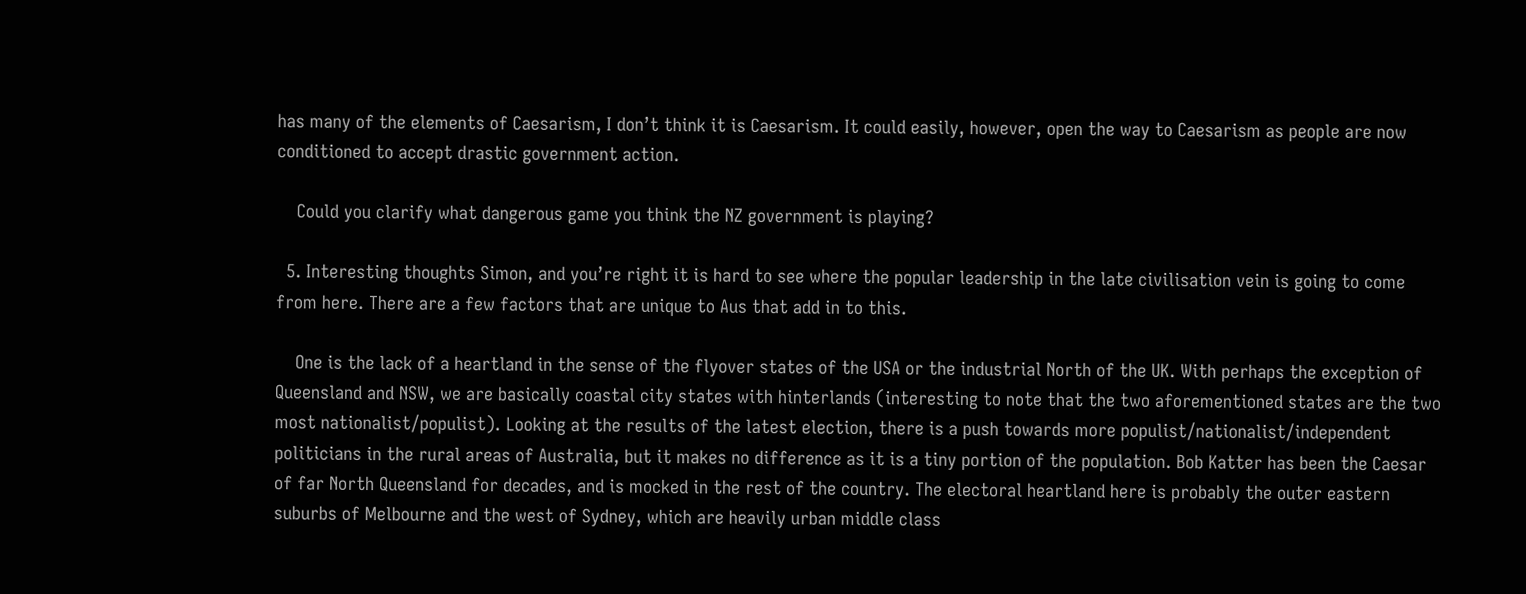has many of the elements of Caesarism, I don’t think it is Caesarism. It could easily, however, open the way to Caesarism as people are now conditioned to accept drastic government action.

    Could you clarify what dangerous game you think the NZ government is playing?

  5. Interesting thoughts Simon, and you’re right it is hard to see where the popular leadership in the late civilisation vein is going to come from here. There are a few factors that are unique to Aus that add in to this.

    One is the lack of a heartland in the sense of the flyover states of the USA or the industrial North of the UK. With perhaps the exception of Queensland and NSW, we are basically coastal city states with hinterlands (interesting to note that the two aforementioned states are the two most nationalist/populist). Looking at the results of the latest election, there is a push towards more populist/nationalist/independent politicians in the rural areas of Australia, but it makes no difference as it is a tiny portion of the population. Bob Katter has been the Caesar of far North Queensland for decades, and is mocked in the rest of the country. The electoral heartland here is probably the outer eastern suburbs of Melbourne and the west of Sydney, which are heavily urban middle class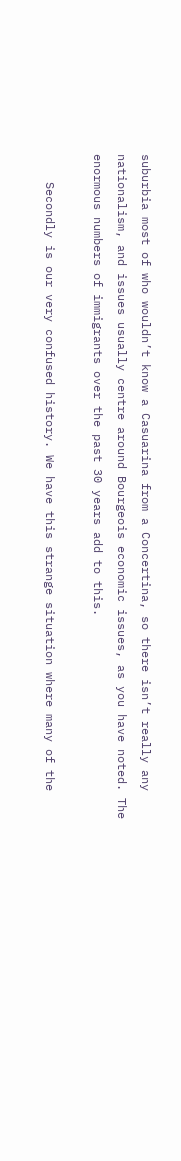suburbia most of who wouldn’t know a Casuarina from a Concertina, so there isn’t really any nationalism, and issues usually centre around Bourgeois economic issues, as you have noted. The enormous numbers of immigrants over the past 30 years add to this.

    Secondly is our very confused history. We have this strange situation where many of the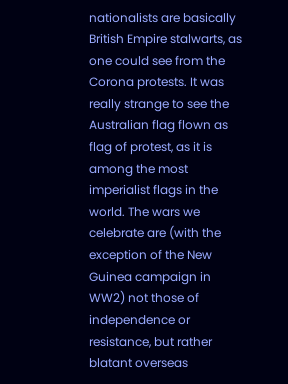nationalists are basically British Empire stalwarts, as one could see from the Corona protests. It was really strange to see the Australian flag flown as flag of protest, as it is among the most imperialist flags in the world. The wars we celebrate are (with the exception of the New Guinea campaign in WW2) not those of independence or resistance, but rather blatant overseas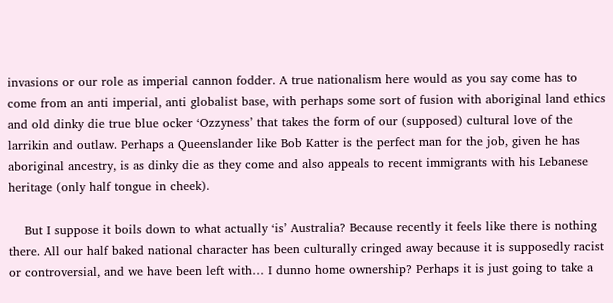invasions or our role as imperial cannon fodder. A true nationalism here would as you say come has to come from an anti imperial, anti globalist base, with perhaps some sort of fusion with aboriginal land ethics and old dinky die true blue ocker ‘Ozzyness’ that takes the form of our (supposed) cultural love of the larrikin and outlaw. Perhaps a Queenslander like Bob Katter is the perfect man for the job, given he has aboriginal ancestry, is as dinky die as they come and also appeals to recent immigrants with his Lebanese heritage (only half tongue in cheek).

    But I suppose it boils down to what actually ‘is’ Australia? Because recently it feels like there is nothing there. All our half baked national character has been culturally cringed away because it is supposedly racist or controversial, and we have been left with… I dunno home ownership? Perhaps it is just going to take a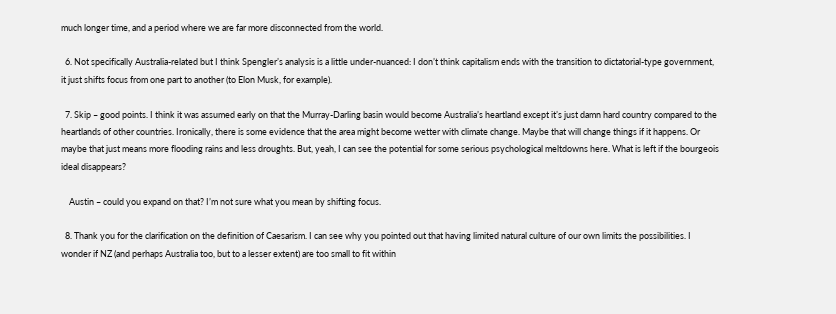much longer time, and a period where we are far more disconnected from the world.

  6. Not specifically Australia-related but I think Spengler’s analysis is a little under-nuanced: I don’t think capitalism ends with the transition to dictatorial-type government, it just shifts focus from one part to another (to Elon Musk, for example).

  7. Skip – good points. I think it was assumed early on that the Murray-Darling basin would become Australia’s heartland except it’s just damn hard country compared to the heartlands of other countries. Ironically, there is some evidence that the area might become wetter with climate change. Maybe that will change things if it happens. Or maybe that just means more flooding rains and less droughts. But, yeah, I can see the potential for some serious psychological meltdowns here. What is left if the bourgeois ideal disappears?

    Austin – could you expand on that? I’m not sure what you mean by shifting focus.

  8. Thank you for the clarification on the definition of Caesarism. I can see why you pointed out that having limited natural culture of our own limits the possibilities. I wonder if NZ (and perhaps Australia too, but to a lesser extent) are too small to fit within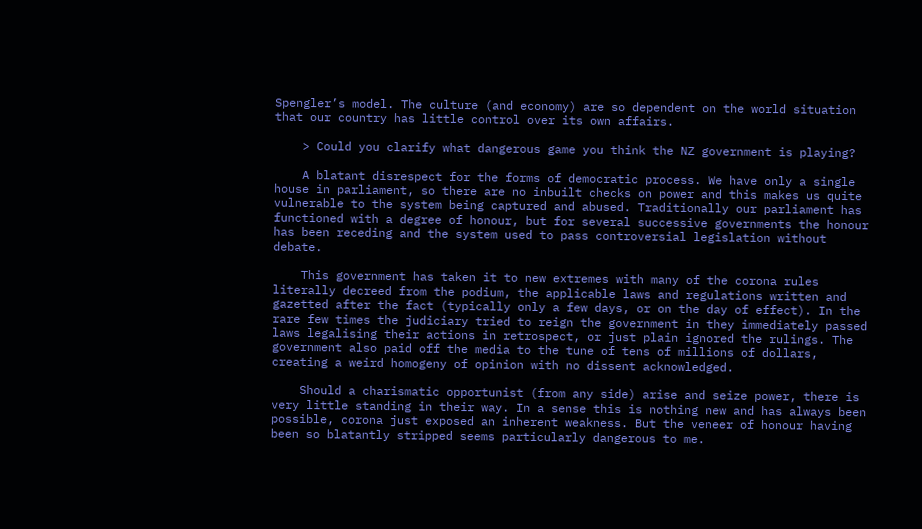Spengler’s model. The culture (and economy) are so dependent on the world situation that our country has little control over its own affairs.

    > Could you clarify what dangerous game you think the NZ government is playing?

    A blatant disrespect for the forms of democratic process. We have only a single house in parliament, so there are no inbuilt checks on power and this makes us quite vulnerable to the system being captured and abused. Traditionally our parliament has functioned with a degree of honour, but for several successive governments the honour has been receding and the system used to pass controversial legislation without debate.

    This government has taken it to new extremes with many of the corona rules literally decreed from the podium, the applicable laws and regulations written and gazetted after the fact (typically only a few days, or on the day of effect). In the rare few times the judiciary tried to reign the government in they immediately passed laws legalising their actions in retrospect, or just plain ignored the rulings. The government also paid off the media to the tune of tens of millions of dollars, creating a weird homogeny of opinion with no dissent acknowledged.

    Should a charismatic opportunist (from any side) arise and seize power, there is very little standing in their way. In a sense this is nothing new and has always been possible, corona just exposed an inherent weakness. But the veneer of honour having been so blatantly stripped seems particularly dangerous to me.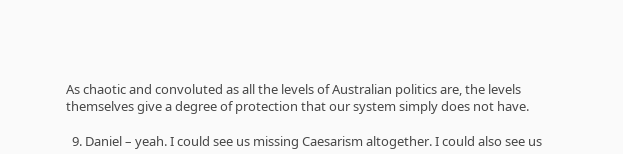As chaotic and convoluted as all the levels of Australian politics are, the levels themselves give a degree of protection that our system simply does not have.

  9. Daniel – yeah. I could see us missing Caesarism altogether. I could also see us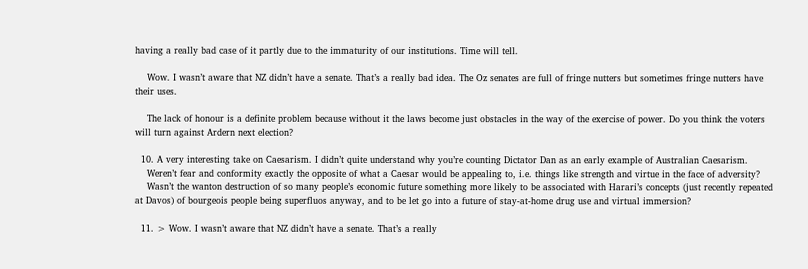having a really bad case of it partly due to the immaturity of our institutions. Time will tell.

    Wow. I wasn’t aware that NZ didn’t have a senate. That’s a really bad idea. The Oz senates are full of fringe nutters but sometimes fringe nutters have their uses.

    The lack of honour is a definite problem because without it the laws become just obstacles in the way of the exercise of power. Do you think the voters will turn against Ardern next election?

  10. A very interesting take on Caesarism. I didn’t quite understand why you’re counting Dictator Dan as an early example of Australian Caesarism.
    Weren’t fear and conformity exactly the opposite of what a Caesar would be appealing to, i.e. things like strength and virtue in the face of adversity?
    Wasn’t the wanton destruction of so many people’s economic future something more likely to be associated with Harari’s concepts (just recently repeated at Davos) of bourgeois people being superfluos anyway, and to be let go into a future of stay-at-home drug use and virtual immersion?

  11. > Wow. I wasn’t aware that NZ didn’t have a senate. That’s a really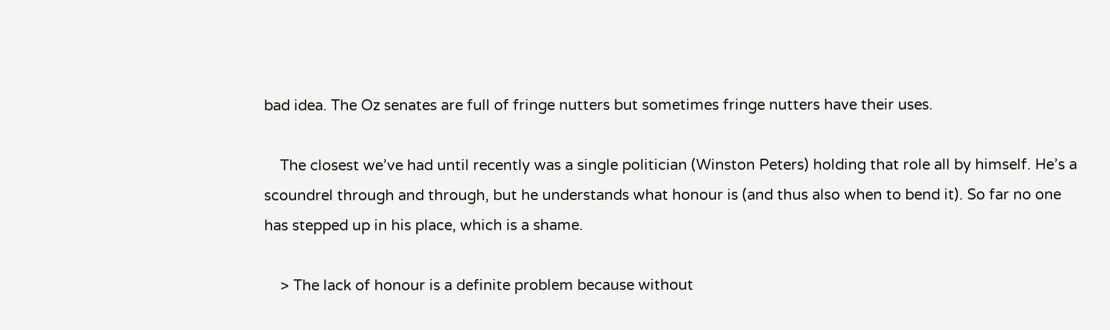bad idea. The Oz senates are full of fringe nutters but sometimes fringe nutters have their uses.

    The closest we’ve had until recently was a single politician (Winston Peters) holding that role all by himself. He’s a scoundrel through and through, but he understands what honour is (and thus also when to bend it). So far no one has stepped up in his place, which is a shame.

    > The lack of honour is a definite problem because without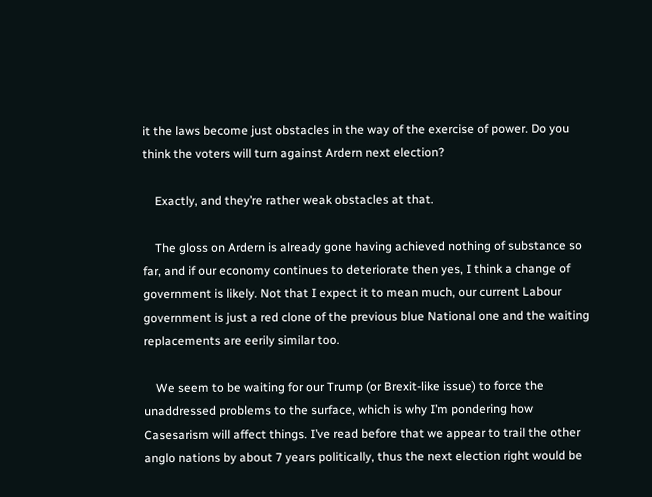it the laws become just obstacles in the way of the exercise of power. Do you think the voters will turn against Ardern next election?

    Exactly, and they’re rather weak obstacles at that.

    The gloss on Ardern is already gone having achieved nothing of substance so far, and if our economy continues to deteriorate then yes, I think a change of government is likely. Not that I expect it to mean much, our current Labour government is just a red clone of the previous blue National one and the waiting replacements are eerily similar too.

    We seem to be waiting for our Trump (or Brexit-like issue) to force the unaddressed problems to the surface, which is why I’m pondering how Casesarism will affect things. I’ve read before that we appear to trail the other anglo nations by about 7 years politically, thus the next election right would be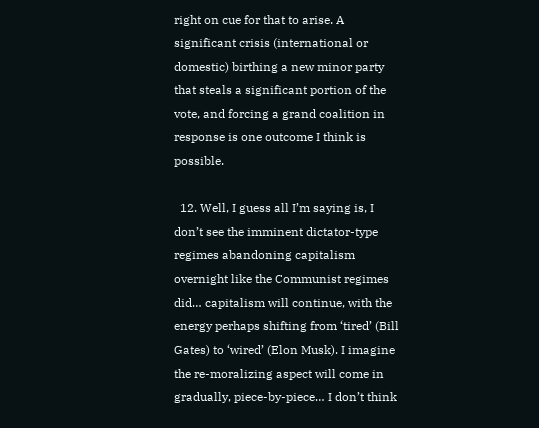right on cue for that to arise. A significant crisis (international or domestic) birthing a new minor party that steals a significant portion of the vote, and forcing a grand coalition in response is one outcome I think is possible.

  12. Well, I guess all I’m saying is, I don’t see the imminent dictator-type regimes abandoning capitalism overnight like the Communist regimes did… capitalism will continue, with the energy perhaps shifting from ‘tired’ (Bill Gates) to ‘wired’ (Elon Musk). I imagine the re-moralizing aspect will come in gradually, piece-by-piece… I don’t think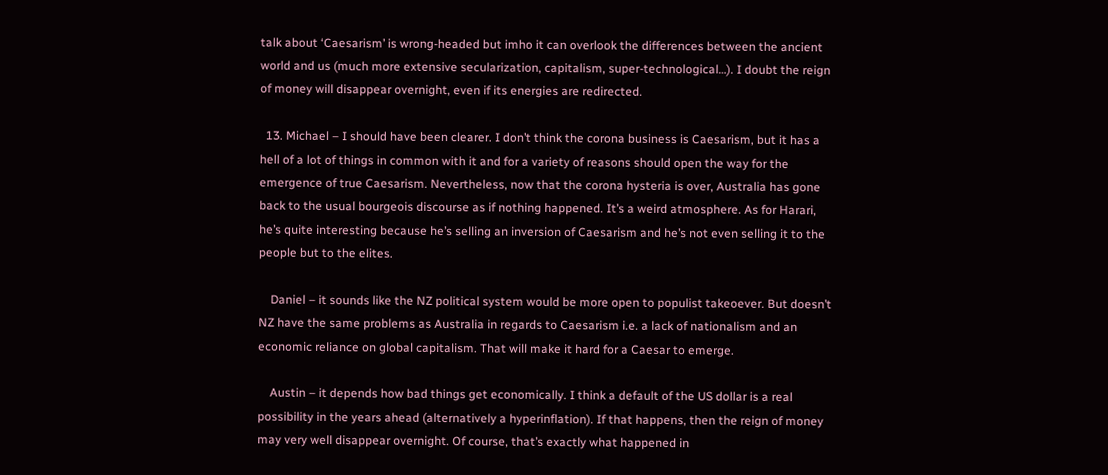talk about ‘Caesarism’ is wrong-headed but imho it can overlook the differences between the ancient world and us (much more extensive secularization, capitalism, super-technological…). I doubt the reign of money will disappear overnight, even if its energies are redirected.

  13. Michael – I should have been clearer. I don’t think the corona business is Caesarism, but it has a hell of a lot of things in common with it and for a variety of reasons should open the way for the emergence of true Caesarism. Nevertheless, now that the corona hysteria is over, Australia has gone back to the usual bourgeois discourse as if nothing happened. It’s a weird atmosphere. As for Harari, he’s quite interesting because he’s selling an inversion of Caesarism and he’s not even selling it to the people but to the elites.

    Daniel – it sounds like the NZ political system would be more open to populist takeoever. But doesn’t NZ have the same problems as Australia in regards to Caesarism i.e. a lack of nationalism and an economic reliance on global capitalism. That will make it hard for a Caesar to emerge.

    Austin – it depends how bad things get economically. I think a default of the US dollar is a real possibility in the years ahead (alternatively a hyperinflation). If that happens, then the reign of money may very well disappear overnight. Of course, that’s exactly what happened in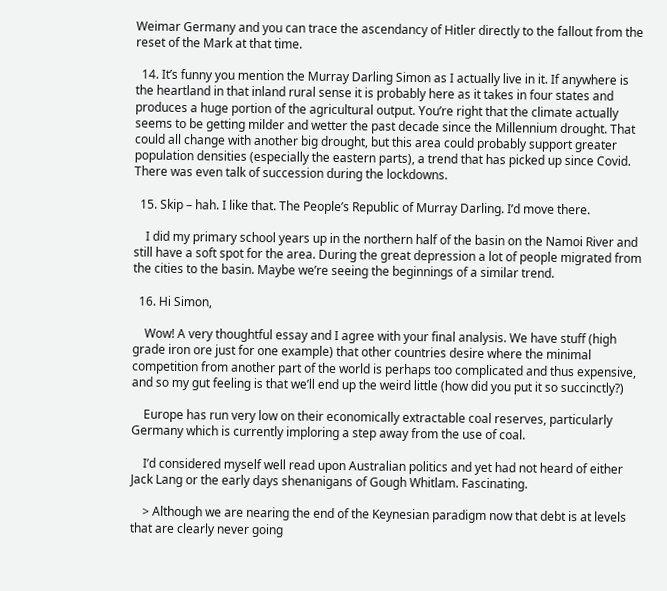Weimar Germany and you can trace the ascendancy of Hitler directly to the fallout from the reset of the Mark at that time.

  14. It’s funny you mention the Murray Darling Simon as I actually live in it. If anywhere is the heartland in that inland rural sense it is probably here as it takes in four states and produces a huge portion of the agricultural output. You’re right that the climate actually seems to be getting milder and wetter the past decade since the Millennium drought. That could all change with another big drought, but this area could probably support greater population densities (especially the eastern parts), a trend that has picked up since Covid. There was even talk of succession during the lockdowns.

  15. Skip – hah. I like that. The People’s Republic of Murray Darling. I’d move there.

    I did my primary school years up in the northern half of the basin on the Namoi River and still have a soft spot for the area. During the great depression a lot of people migrated from the cities to the basin. Maybe we’re seeing the beginnings of a similar trend.

  16. Hi Simon,

    Wow! A very thoughtful essay and I agree with your final analysis. We have stuff (high grade iron ore just for one example) that other countries desire where the minimal competition from another part of the world is perhaps too complicated and thus expensive, and so my gut feeling is that we’ll end up the weird little (how did you put it so succinctly?)

    Europe has run very low on their economically extractable coal reserves, particularly Germany which is currently imploring a step away from the use of coal.

    I’d considered myself well read upon Australian politics and yet had not heard of either Jack Lang or the early days shenanigans of Gough Whitlam. Fascinating.

    > Although we are nearing the end of the Keynesian paradigm now that debt is at levels that are clearly never going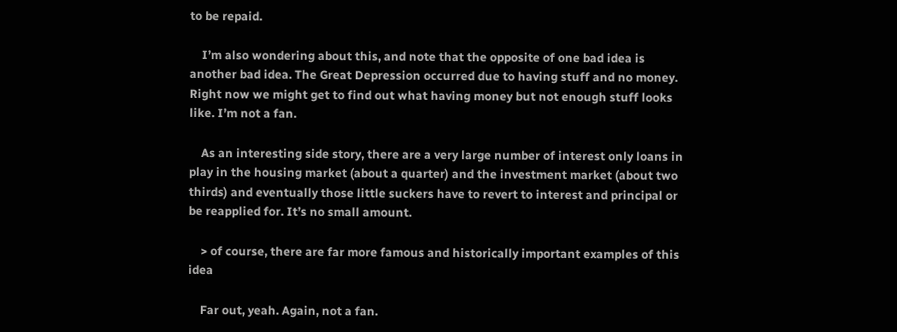to be repaid.

    I’m also wondering about this, and note that the opposite of one bad idea is another bad idea. The Great Depression occurred due to having stuff and no money. Right now we might get to find out what having money but not enough stuff looks like. I’m not a fan.

    As an interesting side story, there are a very large number of interest only loans in play in the housing market (about a quarter) and the investment market (about two thirds) and eventually those little suckers have to revert to interest and principal or be reapplied for. It’s no small amount.

    > of course, there are far more famous and historically important examples of this idea

    Far out, yeah. Again, not a fan.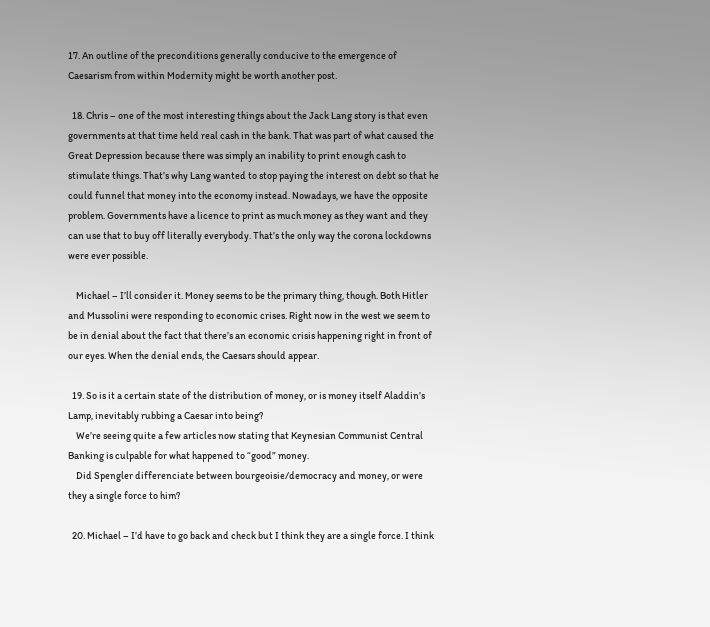17. An outline of the preconditions generally conducive to the emergence of Caesarism from within Modernity might be worth another post.

  18. Chris – one of the most interesting things about the Jack Lang story is that even governments at that time held real cash in the bank. That was part of what caused the Great Depression because there was simply an inability to print enough cash to stimulate things. That’s why Lang wanted to stop paying the interest on debt so that he could funnel that money into the economy instead. Nowadays, we have the opposite problem. Governments have a licence to print as much money as they want and they can use that to buy off literally everybody. That’s the only way the corona lockdowns were ever possible.

    Michael – I’ll consider it. Money seems to be the primary thing, though. Both Hitler and Mussolini were responding to economic crises. Right now in the west we seem to be in denial about the fact that there’s an economic crisis happening right in front of our eyes. When the denial ends, the Caesars should appear.

  19. So is it a certain state of the distribution of money, or is money itself Aladdin’s Lamp, inevitably rubbing a Caesar into being?
    We’re seeing quite a few articles now stating that Keynesian Communist Central Banking is culpable for what happened to “good” money.
    Did Spengler differenciate between bourgeoisie/democracy and money, or were they a single force to him?

  20. Michael – I’d have to go back and check but I think they are a single force. I think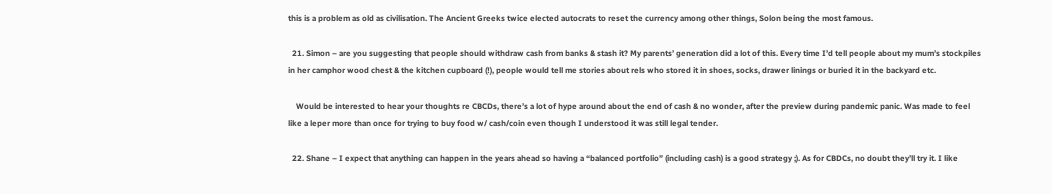this is a problem as old as civilisation. The Ancient Greeks twice elected autocrats to reset the currency among other things, Solon being the most famous.

  21. Simon – are you suggesting that people should withdraw cash from banks & stash it? My parents’ generation did a lot of this. Every time I’d tell people about my mum’s stockpiles in her camphor wood chest & the kitchen cupboard (!), people would tell me stories about rels who stored it in shoes, socks, drawer linings or buried it in the backyard etc.

    Would be interested to hear your thoughts re CBCDs, there’s a lot of hype around about the end of cash & no wonder, after the preview during pandemic panic. Was made to feel like a leper more than once for trying to buy food w/ cash/coin even though I understood it was still legal tender.

  22. Shane – I expect that anything can happen in the years ahead so having a “balanced portfolio” (including cash) is a good strategy ;). As for CBDCs, no doubt they’ll try it. I like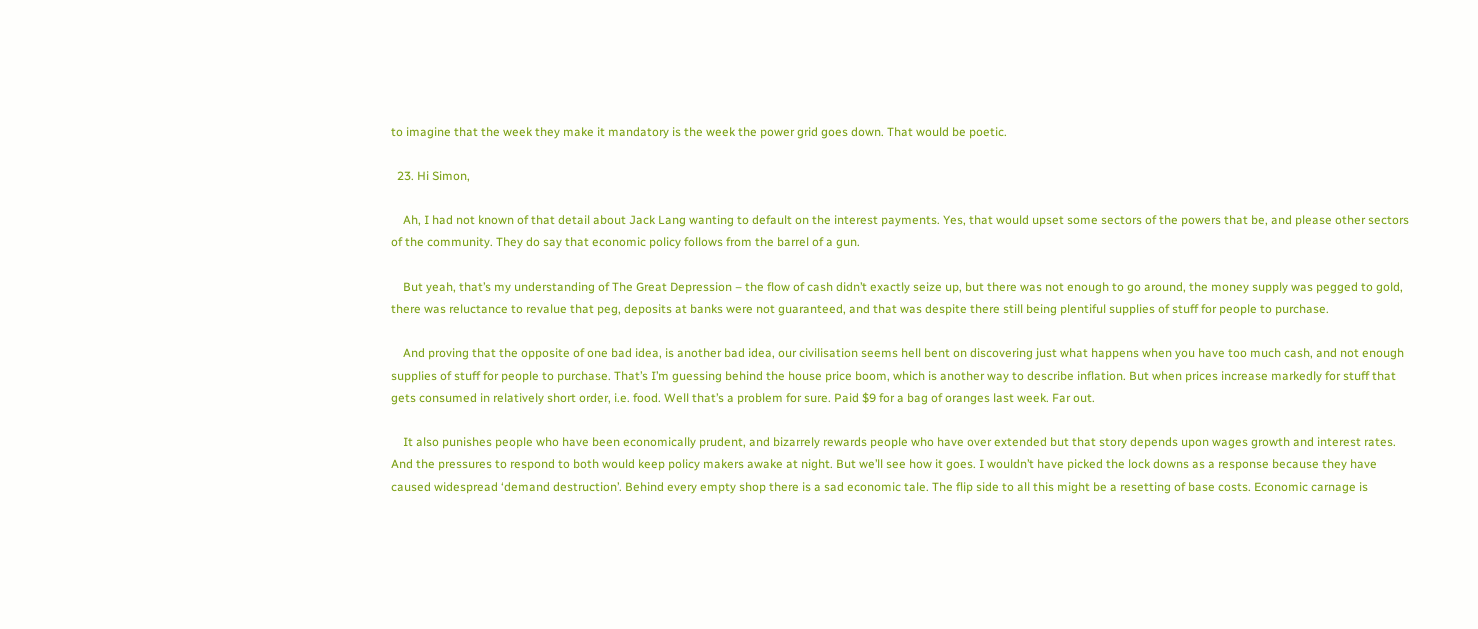to imagine that the week they make it mandatory is the week the power grid goes down. That would be poetic.

  23. Hi Simon,

    Ah, I had not known of that detail about Jack Lang wanting to default on the interest payments. Yes, that would upset some sectors of the powers that be, and please other sectors of the community. They do say that economic policy follows from the barrel of a gun.

    But yeah, that’s my understanding of The Great Depression – the flow of cash didn’t exactly seize up, but there was not enough to go around, the money supply was pegged to gold, there was reluctance to revalue that peg, deposits at banks were not guaranteed, and that was despite there still being plentiful supplies of stuff for people to purchase.

    And proving that the opposite of one bad idea, is another bad idea, our civilisation seems hell bent on discovering just what happens when you have too much cash, and not enough supplies of stuff for people to purchase. That’s I’m guessing behind the house price boom, which is another way to describe inflation. But when prices increase markedly for stuff that gets consumed in relatively short order, i.e. food. Well that’s a problem for sure. Paid $9 for a bag of oranges last week. Far out.

    It also punishes people who have been economically prudent, and bizarrely rewards people who have over extended but that story depends upon wages growth and interest rates. And the pressures to respond to both would keep policy makers awake at night. But we’ll see how it goes. I wouldn’t have picked the lock downs as a response because they have caused widespread ‘demand destruction’. Behind every empty shop there is a sad economic tale. The flip side to all this might be a resetting of base costs. Economic carnage is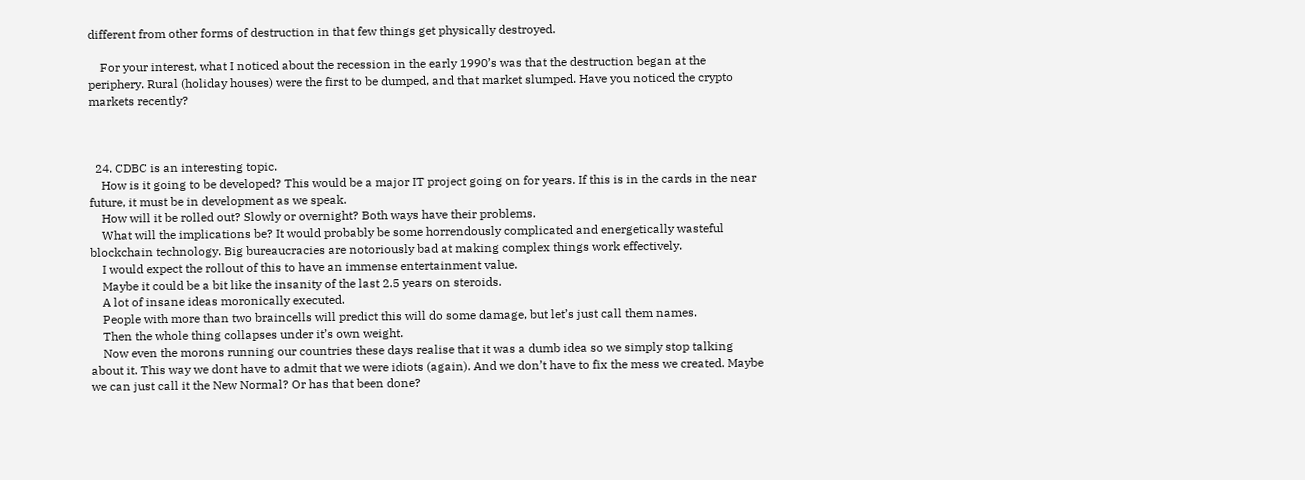different from other forms of destruction in that few things get physically destroyed.

    For your interest, what I noticed about the recession in the early 1990’s was that the destruction began at the periphery. Rural (holiday houses) were the first to be dumped, and that market slumped. Have you noticed the crypto markets recently?



  24. CDBC is an interesting topic.
    How is it going to be developed? This would be a major IT project going on for years. If this is in the cards in the near future, it must be in development as we speak.
    How will it be rolled out? Slowly or overnight? Both ways have their problems.
    What will the implications be? It would probably be some horrendously complicated and energetically wasteful blockchain technology. Big bureaucracies are notoriously bad at making complex things work effectively.
    I would expect the rollout of this to have an immense entertainment value.
    Maybe it could be a bit like the insanity of the last 2.5 years on steroids.
    A lot of insane ideas moronically executed.
    People with more than two braincells will predict this will do some damage, but let’s just call them names.
    Then the whole thing collapses under it’s own weight.
    Now even the morons running our countries these days realise that it was a dumb idea so we simply stop talking about it. This way we dont have to admit that we were idiots (again). And we don’t have to fix the mess we created. Maybe we can just call it the New Normal? Or has that been done?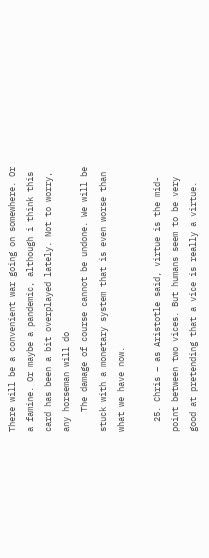There will be a convenient war going on somewhere. Or a famine. Or maybe a pandemic, although i think this card has been a bit overplayed lately. Not to worry, any horseman will do
    The damage of course cannot be undone. We will be stuck with a monetary system that is even worse than what we have now.

  25. Chris – as Aristotle said, virtue is the mid-point between two vices. But humans seem to be very good at pretending that a vice is really a virtue.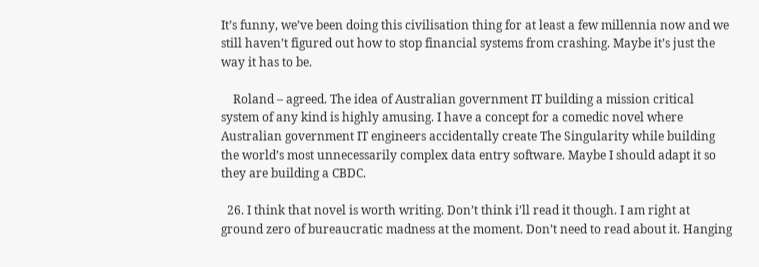It’s funny, we’ve been doing this civilisation thing for at least a few millennia now and we still haven’t figured out how to stop financial systems from crashing. Maybe it’s just the way it has to be.

    Roland – agreed. The idea of Australian government IT building a mission critical system of any kind is highly amusing. I have a concept for a comedic novel where Australian government IT engineers accidentally create The Singularity while building the world’s most unnecessarily complex data entry software. Maybe I should adapt it so they are building a CBDC.

  26. I think that novel is worth writing. Don’t think i’ll read it though. I am right at ground zero of bureaucratic madness at the moment. Don’t need to read about it. Hanging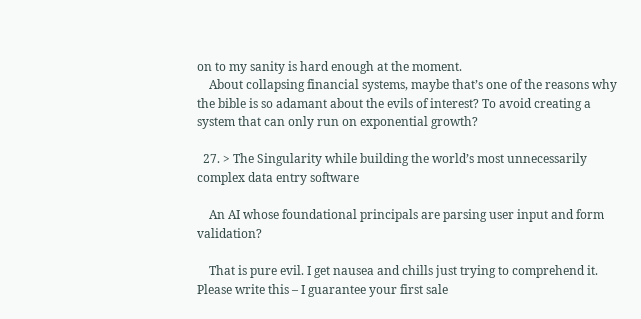on to my sanity is hard enough at the moment.
    About collapsing financial systems, maybe that’s one of the reasons why the bible is so adamant about the evils of interest? To avoid creating a system that can only run on exponential growth?

  27. > The Singularity while building the world’s most unnecessarily complex data entry software

    An AI whose foundational principals are parsing user input and form validation?

    That is pure evil. I get nausea and chills just trying to comprehend it. Please write this – I guarantee your first sale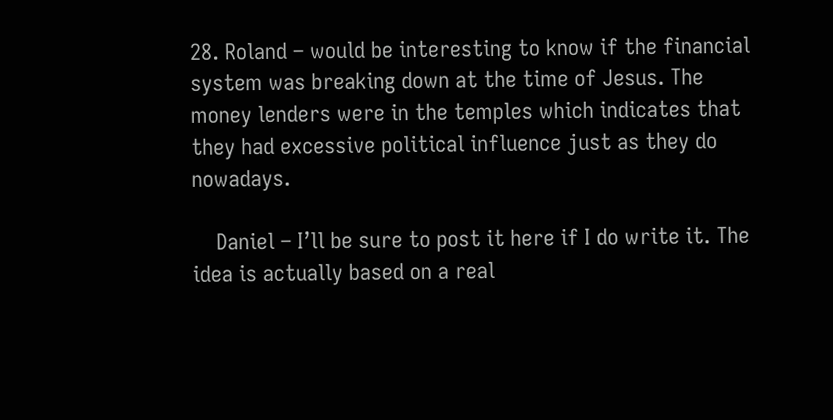28. Roland – would be interesting to know if the financial system was breaking down at the time of Jesus. The money lenders were in the temples which indicates that they had excessive political influence just as they do nowadays.

    Daniel – I’ll be sure to post it here if I do write it. The idea is actually based on a real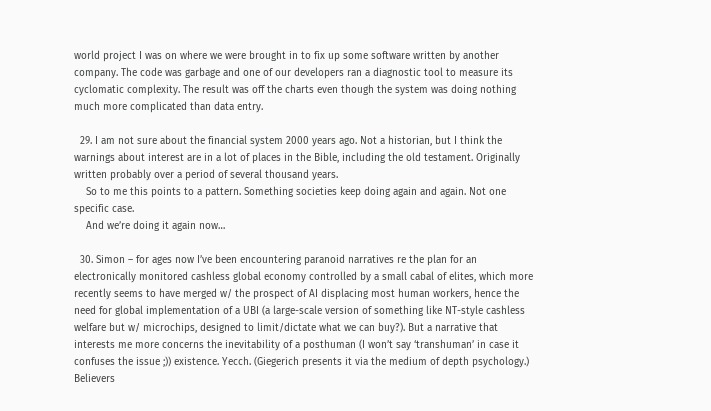world project I was on where we were brought in to fix up some software written by another company. The code was garbage and one of our developers ran a diagnostic tool to measure its cyclomatic complexity. The result was off the charts even though the system was doing nothing much more complicated than data entry.

  29. I am not sure about the financial system 2000 years ago. Not a historian, but I think the warnings about interest are in a lot of places in the Bible, including the old testament. Originally written probably over a period of several thousand years.
    So to me this points to a pattern. Something societies keep doing again and again. Not one specific case.
    And we’re doing it again now…

  30. Simon – for ages now I’ve been encountering paranoid narratives re the plan for an electronically monitored cashless global economy controlled by a small cabal of elites, which more recently seems to have merged w/ the prospect of AI displacing most human workers, hence the need for global implementation of a UBI (a large-scale version of something like NT-style cashless welfare but w/ microchips, designed to limit/dictate what we can buy?). But a narrative that interests me more concerns the inevitability of a posthuman (I won’t say ‘transhuman’ in case it confuses the issue ;)) existence. Yecch. (Giegerich presents it via the medium of depth psychology.) Believers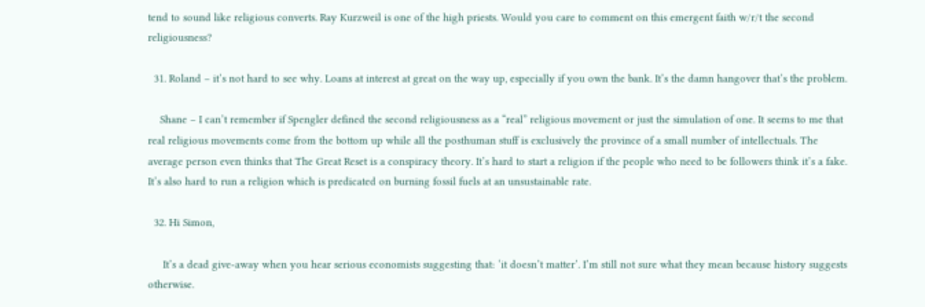tend to sound like religious converts. Ray Kurzweil is one of the high priests. Would you care to comment on this emergent faith w/r/t the second religiousness?

  31. Roland – it’s not hard to see why. Loans at interest at great on the way up, especially if you own the bank. It’s the damn hangover that’s the problem.

    Shane – I can’t remember if Spengler defined the second religiousness as a “real” religious movement or just the simulation of one. It seems to me that real religious movements come from the bottom up while all the posthuman stuff is exclusively the province of a small number of intellectuals. The average person even thinks that The Great Reset is a conspiracy theory. It’s hard to start a religion if the people who need to be followers think it’s a fake. It’s also hard to run a religion which is predicated on burning fossil fuels at an unsustainable rate.

  32. Hi Simon,

     It’s a dead give-away when you hear serious economists suggesting that: ‘it doesn’t matter’. I’m still not sure what they mean because history suggests otherwise.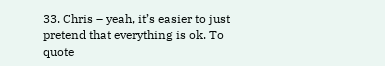33. Chris – yeah, it’s easier to just pretend that everything is ok. To quote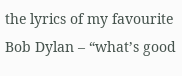the lyrics of my favourite Bob Dylan – “what’s good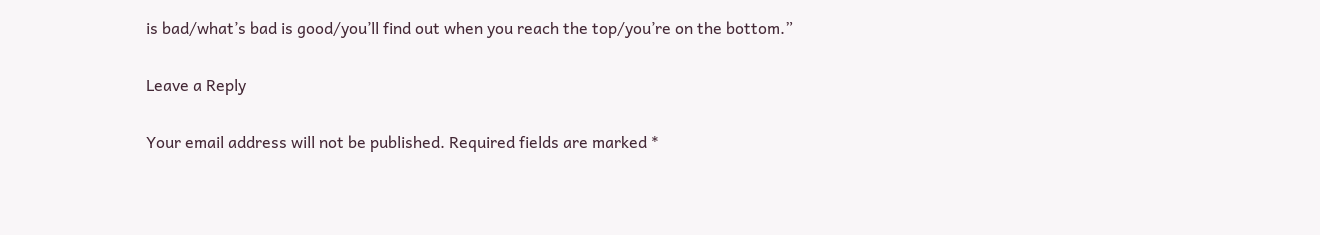is bad/what’s bad is good/you’ll find out when you reach the top/you’re on the bottom.”

Leave a Reply

Your email address will not be published. Required fields are marked *